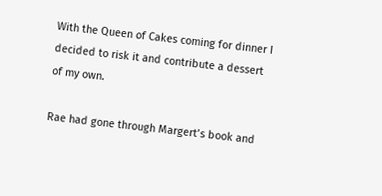With the Queen of Cakes coming for dinner I decided to risk it and contribute a dessert of my own.

Rae had gone through Margert’s book and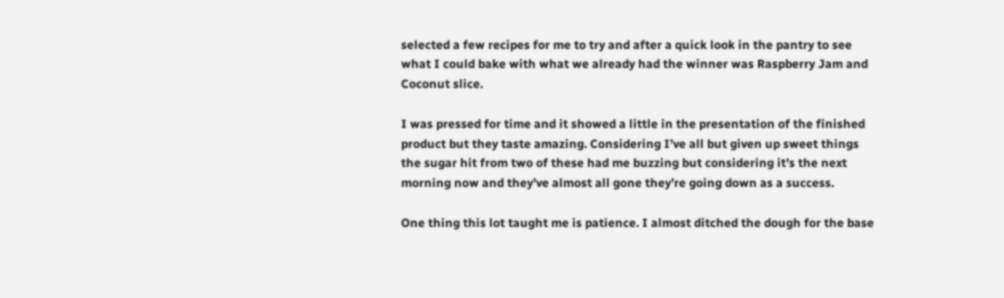selected a few recipes for me to try and after a quick look in the pantry to see what I could bake with what we already had the winner was Raspberry Jam and Coconut slice.

I was pressed for time and it showed a little in the presentation of the finished product but they taste amazing. Considering I’ve all but given up sweet things the sugar hit from two of these had me buzzing but considering it’s the next morning now and they’ve almost all gone they’re going down as a success.

One thing this lot taught me is patience. I almost ditched the dough for the base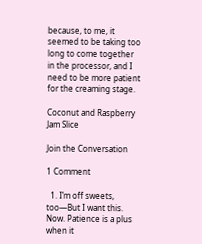because, to me, it seemed to be taking too long to come together in the processor, and I need to be more patient for the creaming stage.

Coconut and Raspberry Jam Slice

Join the Conversation

1 Comment

  1. I’m off sweets, too—But I want this. Now. Patience is a plus when it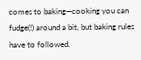comes to baking—cooking you can fudge(!) around a bit, but baking rules have to followed.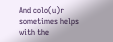And colo(u)r sometimes helps with the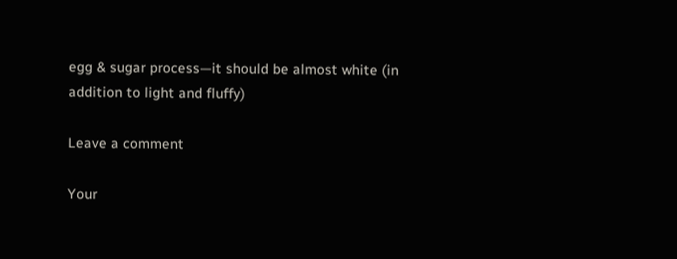egg & sugar process—it should be almost white (in addition to light and fluffy)

Leave a comment

Your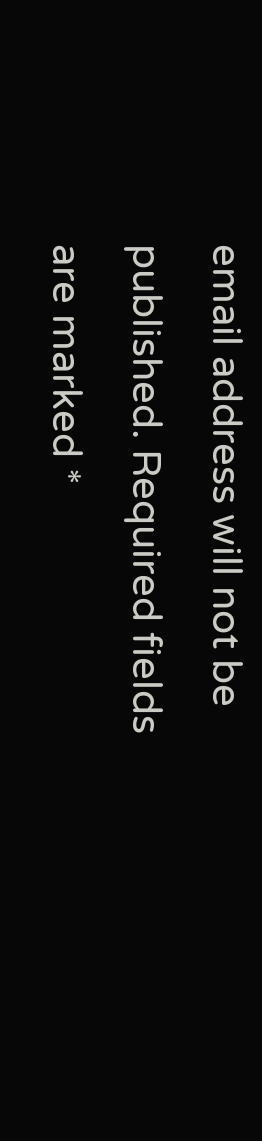email address will not be published. Required fields are marked *